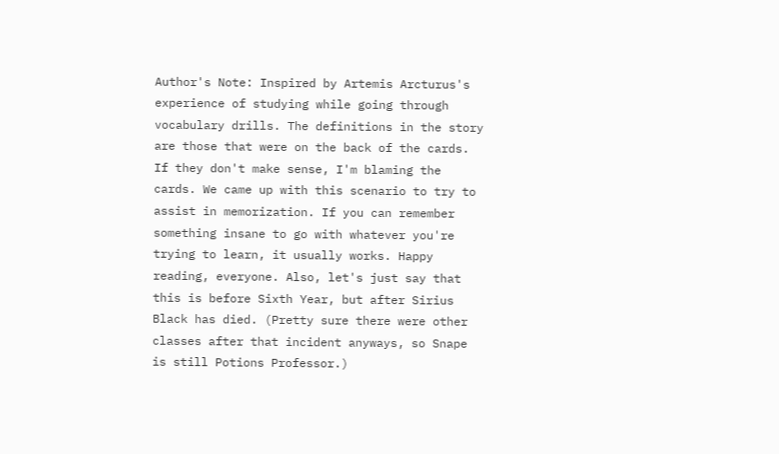Author's Note: Inspired by Artemis Arcturus's experience of studying while going through vocabulary drills. The definitions in the story are those that were on the back of the cards. If they don't make sense, I'm blaming the cards. We came up with this scenario to try to assist in memorization. If you can remember something insane to go with whatever you're trying to learn, it usually works. Happy reading, everyone. Also, let's just say that this is before Sixth Year, but after Sirius Black has died. (Pretty sure there were other classes after that incident anyways, so Snape is still Potions Professor.)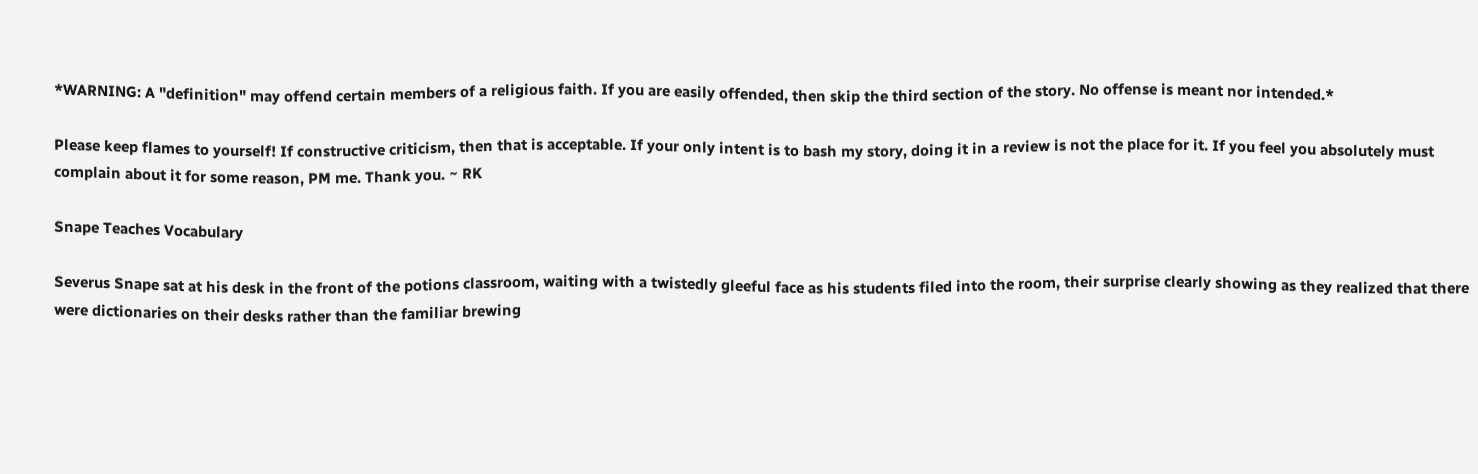*WARNING: A "definition" may offend certain members of a religious faith. If you are easily offended, then skip the third section of the story. No offense is meant nor intended.*

Please keep flames to yourself! If constructive criticism, then that is acceptable. If your only intent is to bash my story, doing it in a review is not the place for it. If you feel you absolutely must complain about it for some reason, PM me. Thank you. ~ RK

Snape Teaches Vocabulary

Severus Snape sat at his desk in the front of the potions classroom, waiting with a twistedly gleeful face as his students filed into the room, their surprise clearly showing as they realized that there were dictionaries on their desks rather than the familiar brewing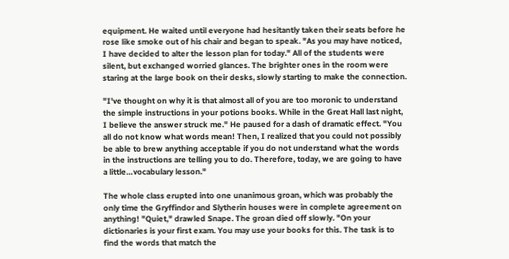equipment. He waited until everyone had hesitantly taken their seats before he rose like smoke out of his chair and began to speak. "As you may have noticed, I have decided to alter the lesson plan for today." All of the students were silent, but exchanged worried glances. The brighter ones in the room were staring at the large book on their desks, slowly starting to make the connection.

"I've thought on why it is that almost all of you are too moronic to understand the simple instructions in your potions books. While in the Great Hall last night, I believe the answer struck me." He paused for a dash of dramatic effect. "You all do not know what words mean! Then, I realized that you could not possibly be able to brew anything acceptable if you do not understand what the words in the instructions are telling you to do. Therefore, today, we are going to have a little…vocabulary lesson."

The whole class erupted into one unanimous groan, which was probably the only time the Gryffindor and Slytherin houses were in complete agreement on anything! "Quiet," drawled Snape. The groan died off slowly. "On your dictionaries is your first exam. You may use your books for this. The task is to find the words that match the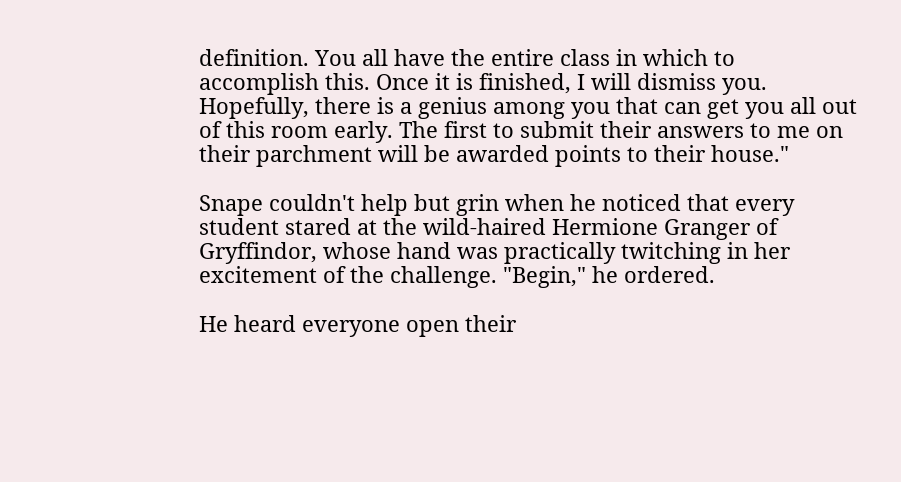definition. You all have the entire class in which to accomplish this. Once it is finished, I will dismiss you. Hopefully, there is a genius among you that can get you all out of this room early. The first to submit their answers to me on their parchment will be awarded points to their house."

Snape couldn't help but grin when he noticed that every student stared at the wild-haired Hermione Granger of Gryffindor, whose hand was practically twitching in her excitement of the challenge. "Begin," he ordered.

He heard everyone open their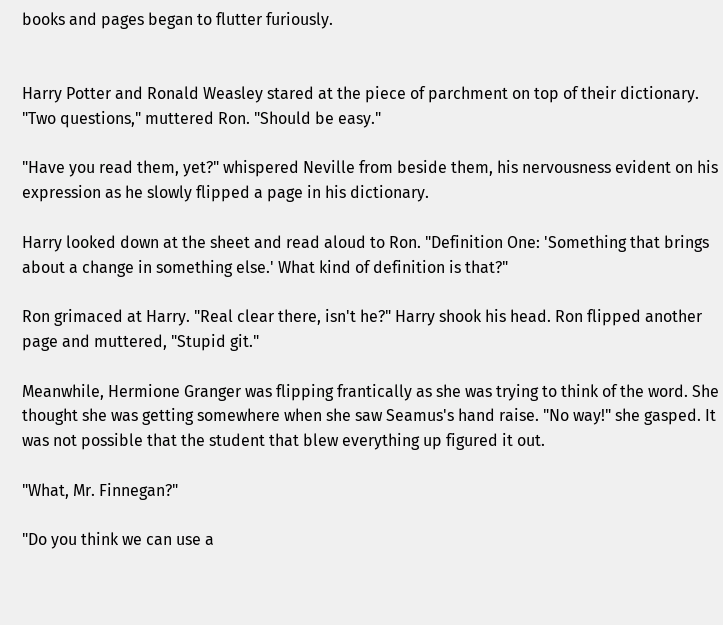books and pages began to flutter furiously.


Harry Potter and Ronald Weasley stared at the piece of parchment on top of their dictionary. "Two questions," muttered Ron. "Should be easy."

"Have you read them, yet?" whispered Neville from beside them, his nervousness evident on his expression as he slowly flipped a page in his dictionary.

Harry looked down at the sheet and read aloud to Ron. "Definition One: 'Something that brings about a change in something else.' What kind of definition is that?"

Ron grimaced at Harry. "Real clear there, isn't he?" Harry shook his head. Ron flipped another page and muttered, "Stupid git."

Meanwhile, Hermione Granger was flipping frantically as she was trying to think of the word. She thought she was getting somewhere when she saw Seamus's hand raise. "No way!" she gasped. It was not possible that the student that blew everything up figured it out.

"What, Mr. Finnegan?"

"Do you think we can use a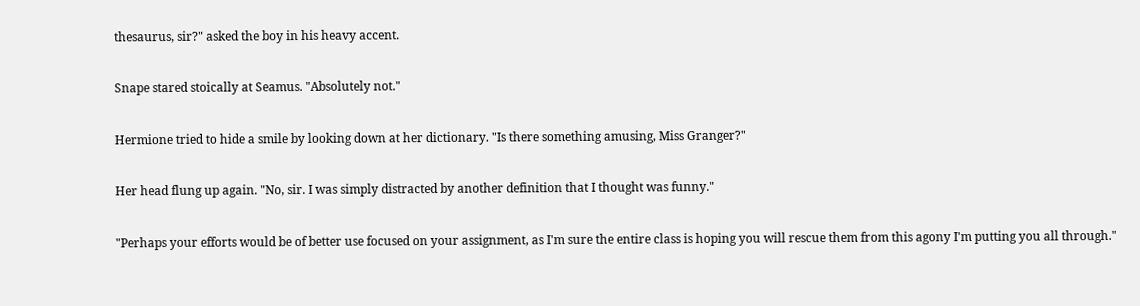thesaurus, sir?" asked the boy in his heavy accent.

Snape stared stoically at Seamus. "Absolutely not."

Hermione tried to hide a smile by looking down at her dictionary. "Is there something amusing, Miss Granger?"

Her head flung up again. "No, sir. I was simply distracted by another definition that I thought was funny."

"Perhaps your efforts would be of better use focused on your assignment, as I'm sure the entire class is hoping you will rescue them from this agony I'm putting you all through."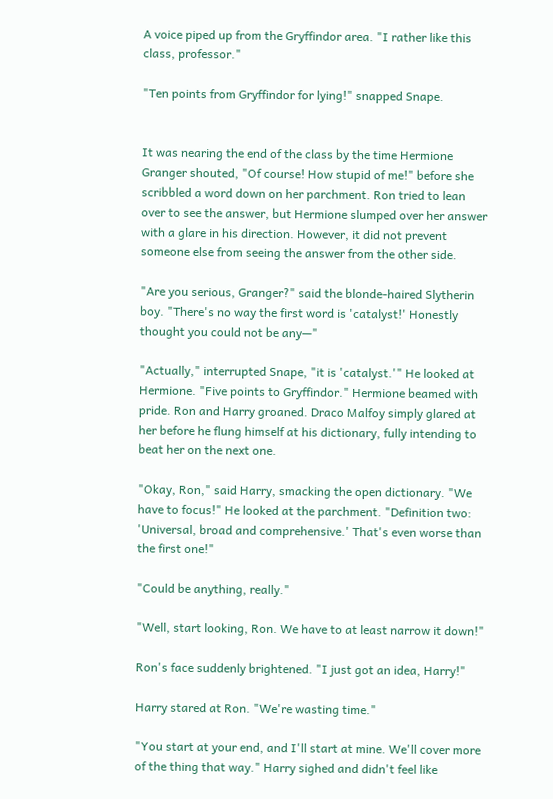A voice piped up from the Gryffindor area. "I rather like this class, professor."

"Ten points from Gryffindor for lying!" snapped Snape.


It was nearing the end of the class by the time Hermione Granger shouted, "Of course! How stupid of me!" before she scribbled a word down on her parchment. Ron tried to lean over to see the answer, but Hermione slumped over her answer with a glare in his direction. However, it did not prevent someone else from seeing the answer from the other side.

"Are you serious, Granger?" said the blonde-haired Slytherin boy. "There's no way the first word is 'catalyst!' Honestly thought you could not be any—"

"Actually," interrupted Snape, "it is 'catalyst.'" He looked at Hermione. "Five points to Gryffindor." Hermione beamed with pride. Ron and Harry groaned. Draco Malfoy simply glared at her before he flung himself at his dictionary, fully intending to beat her on the next one.

"Okay, Ron," said Harry, smacking the open dictionary. "We have to focus!" He looked at the parchment. "Definition two: 'Universal, broad and comprehensive.' That's even worse than the first one!"

"Could be anything, really."

"Well, start looking, Ron. We have to at least narrow it down!"

Ron's face suddenly brightened. "I just got an idea, Harry!"

Harry stared at Ron. "We're wasting time."

"You start at your end, and I'll start at mine. We'll cover more of the thing that way." Harry sighed and didn't feel like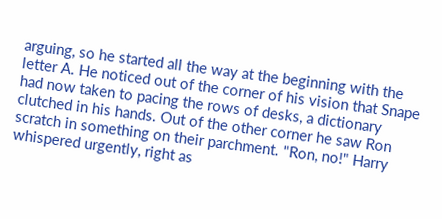arguing, so he started all the way at the beginning with the letter A. He noticed out of the corner of his vision that Snape had now taken to pacing the rows of desks, a dictionary clutched in his hands. Out of the other corner he saw Ron scratch in something on their parchment. "Ron, no!" Harry whispered urgently, right as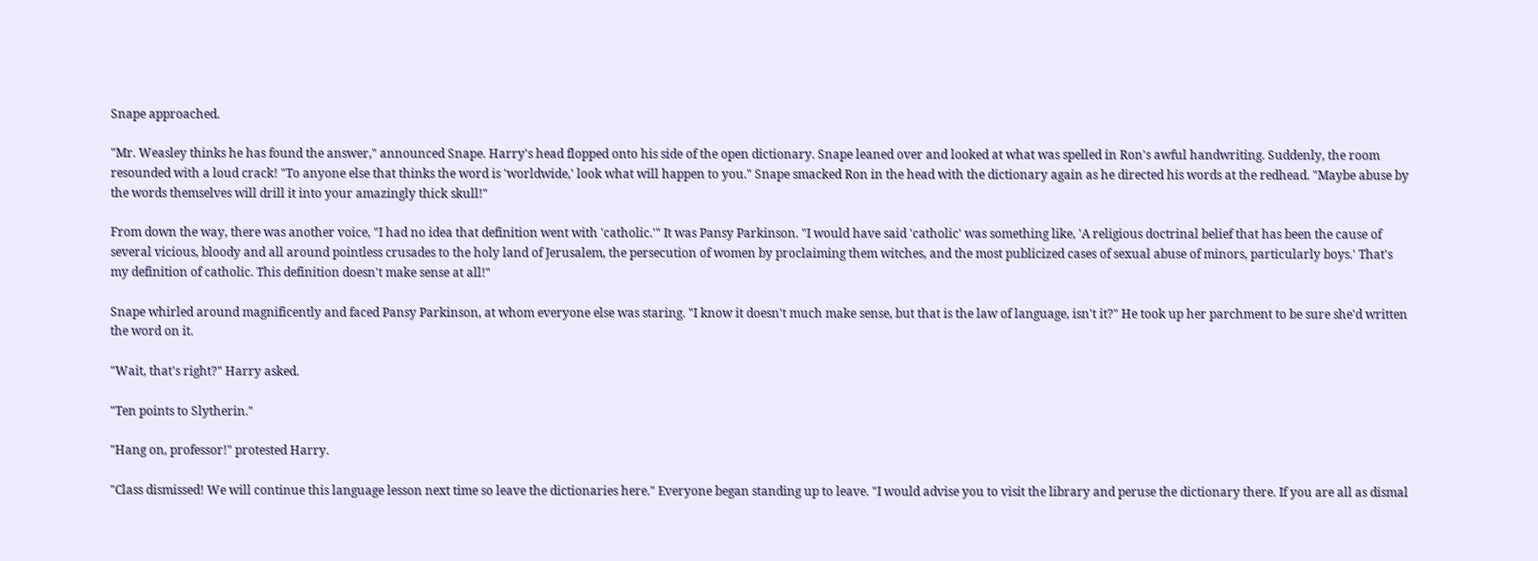Snape approached.

"Mr. Weasley thinks he has found the answer," announced Snape. Harry's head flopped onto his side of the open dictionary. Snape leaned over and looked at what was spelled in Ron's awful handwriting. Suddenly, the room resounded with a loud crack! "To anyone else that thinks the word is 'worldwide,' look what will happen to you." Snape smacked Ron in the head with the dictionary again as he directed his words at the redhead. "Maybe abuse by the words themselves will drill it into your amazingly thick skull!"

From down the way, there was another voice, "I had no idea that definition went with 'catholic.'" It was Pansy Parkinson. "I would have said 'catholic' was something like, 'A religious doctrinal belief that has been the cause of several vicious, bloody and all around pointless crusades to the holy land of Jerusalem, the persecution of women by proclaiming them witches, and the most publicized cases of sexual abuse of minors, particularly boys.' That's my definition of catholic. This definition doesn't make sense at all!"

Snape whirled around magnificently and faced Pansy Parkinson, at whom everyone else was staring. "I know it doesn't much make sense, but that is the law of language, isn't it?" He took up her parchment to be sure she'd written the word on it.

"Wait, that's right?" Harry asked.

"Ten points to Slytherin."

"Hang on, professor!" protested Harry.

"Class dismissed! We will continue this language lesson next time so leave the dictionaries here." Everyone began standing up to leave. "I would advise you to visit the library and peruse the dictionary there. If you are all as dismal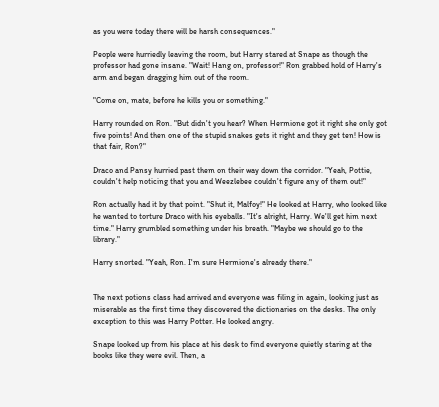as you were today there will be harsh consequences."

People were hurriedly leaving the room, but Harry stared at Snape as though the professor had gone insane. "Wait! Hang on, professor!" Ron grabbed hold of Harry's arm and began dragging him out of the room.

"Come on, mate, before he kills you or something."

Harry rounded on Ron. "But didn't you hear? When Hermione got it right she only got five points! And then one of the stupid snakes gets it right and they get ten! How is that fair, Ron?"

Draco and Pansy hurried past them on their way down the corridor. "Yeah, Pottie, couldn't help noticing that you and Weezlebee couldn't figure any of them out!"

Ron actually had it by that point. "Shut it, Malfoy!" He looked at Harry, who looked like he wanted to torture Draco with his eyeballs. "It's alright, Harry. We'll get him next time." Harry grumbled something under his breath. "Maybe we should go to the library."

Harry snorted. "Yeah, Ron. I'm sure Hermione's already there."


The next potions class had arrived and everyone was filing in again, looking just as miserable as the first time they discovered the dictionaries on the desks. The only exception to this was Harry Potter. He looked angry.

Snape looked up from his place at his desk to find everyone quietly staring at the books like they were evil. Then, a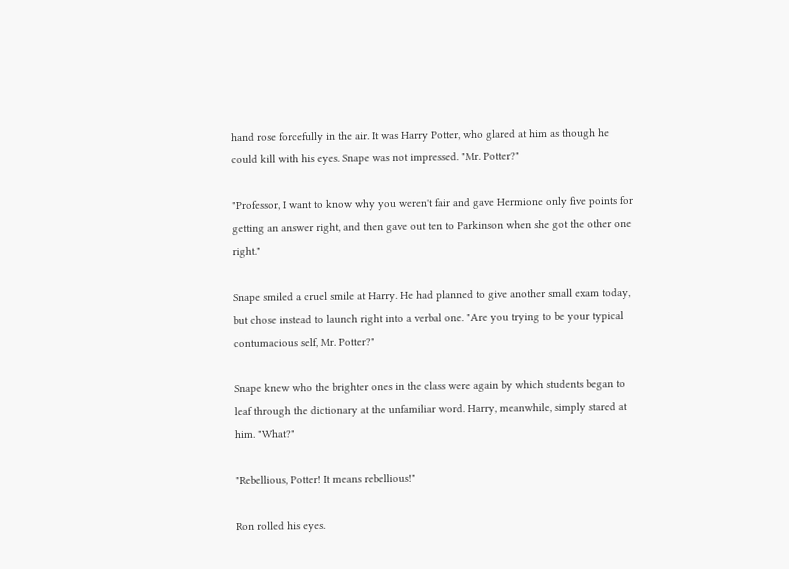hand rose forcefully in the air. It was Harry Potter, who glared at him as though he could kill with his eyes. Snape was not impressed. "Mr. Potter?"

"Professor, I want to know why you weren't fair and gave Hermione only five points for getting an answer right, and then gave out ten to Parkinson when she got the other one right."

Snape smiled a cruel smile at Harry. He had planned to give another small exam today, but chose instead to launch right into a verbal one. "Are you trying to be your typical contumacious self, Mr. Potter?"

Snape knew who the brighter ones in the class were again by which students began to leaf through the dictionary at the unfamiliar word. Harry, meanwhile, simply stared at him. "What?"

"Rebellious, Potter! It means rebellious!"

Ron rolled his eyes.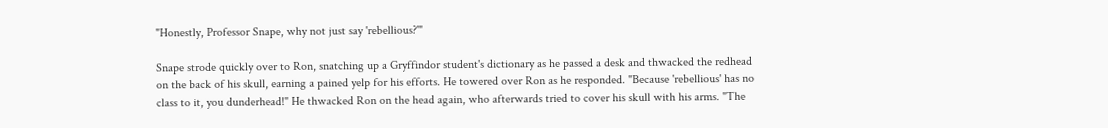"Honestly, Professor Snape, why not just say 'rebellious?'"

Snape strode quickly over to Ron, snatching up a Gryffindor student's dictionary as he passed a desk and thwacked the redhead on the back of his skull, earning a pained yelp for his efforts. He towered over Ron as he responded. "Because 'rebellious' has no class to it, you dunderhead!" He thwacked Ron on the head again, who afterwards tried to cover his skull with his arms. "The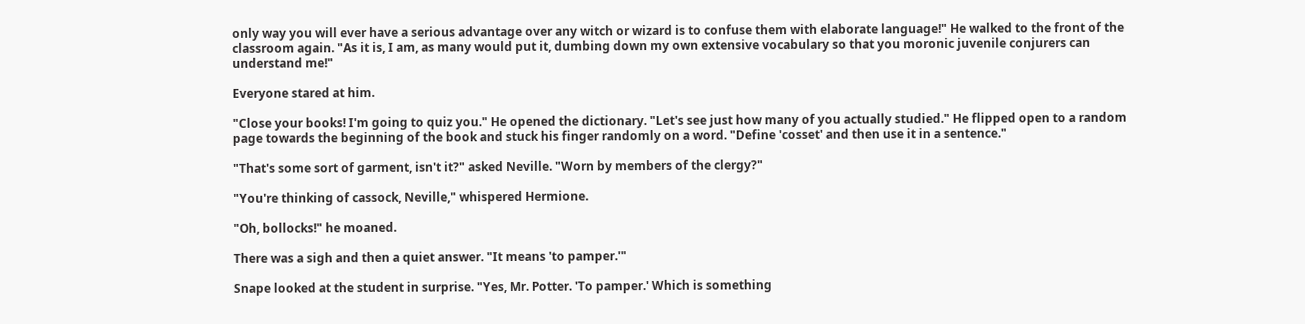only way you will ever have a serious advantage over any witch or wizard is to confuse them with elaborate language!" He walked to the front of the classroom again. "As it is, I am, as many would put it, dumbing down my own extensive vocabulary so that you moronic juvenile conjurers can understand me!"

Everyone stared at him.

"Close your books! I'm going to quiz you." He opened the dictionary. "Let's see just how many of you actually studied." He flipped open to a random page towards the beginning of the book and stuck his finger randomly on a word. "Define 'cosset' and then use it in a sentence."

"That's some sort of garment, isn't it?" asked Neville. "Worn by members of the clergy?"

"You're thinking of cassock, Neville," whispered Hermione.

"Oh, bollocks!" he moaned.

There was a sigh and then a quiet answer. "It means 'to pamper.'"

Snape looked at the student in surprise. "Yes, Mr. Potter. 'To pamper.' Which is something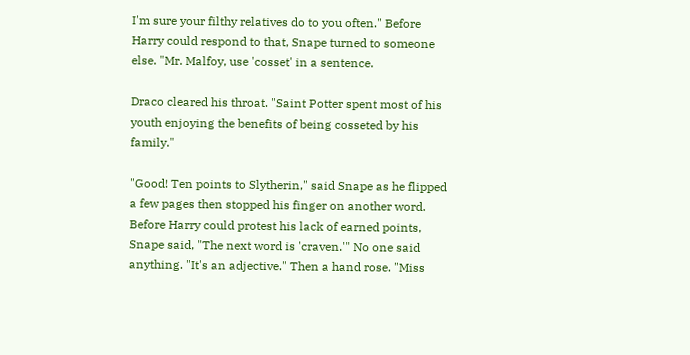I'm sure your filthy relatives do to you often." Before Harry could respond to that, Snape turned to someone else. "Mr. Malfoy, use 'cosset' in a sentence.

Draco cleared his throat. "Saint Potter spent most of his youth enjoying the benefits of being cosseted by his family."

"Good! Ten points to Slytherin," said Snape as he flipped a few pages then stopped his finger on another word. Before Harry could protest his lack of earned points, Snape said, "The next word is 'craven.'" No one said anything. "It's an adjective." Then a hand rose. "Miss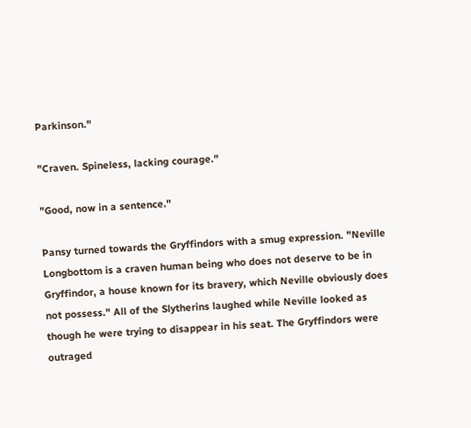Parkinson."

"Craven. Spineless, lacking courage."

"Good, now in a sentence."

Pansy turned towards the Gryffindors with a smug expression. "Neville Longbottom is a craven human being who does not deserve to be in Gryffindor, a house known for its bravery, which Neville obviously does not possess." All of the Slytherins laughed while Neville looked as though he were trying to disappear in his seat. The Gryffindors were outraged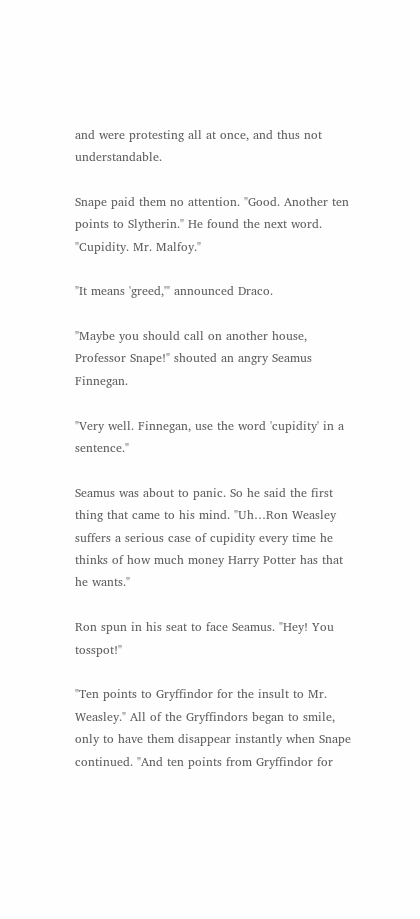and were protesting all at once, and thus not understandable.

Snape paid them no attention. "Good. Another ten points to Slytherin." He found the next word. "Cupidity. Mr. Malfoy."

"It means 'greed,'" announced Draco.

"Maybe you should call on another house, Professor Snape!" shouted an angry Seamus Finnegan.

"Very well. Finnegan, use the word 'cupidity' in a sentence."

Seamus was about to panic. So he said the first thing that came to his mind. "Uh…Ron Weasley suffers a serious case of cupidity every time he thinks of how much money Harry Potter has that he wants."

Ron spun in his seat to face Seamus. "Hey! You tosspot!"

"Ten points to Gryffindor for the insult to Mr. Weasley." All of the Gryffindors began to smile, only to have them disappear instantly when Snape continued. "And ten points from Gryffindor for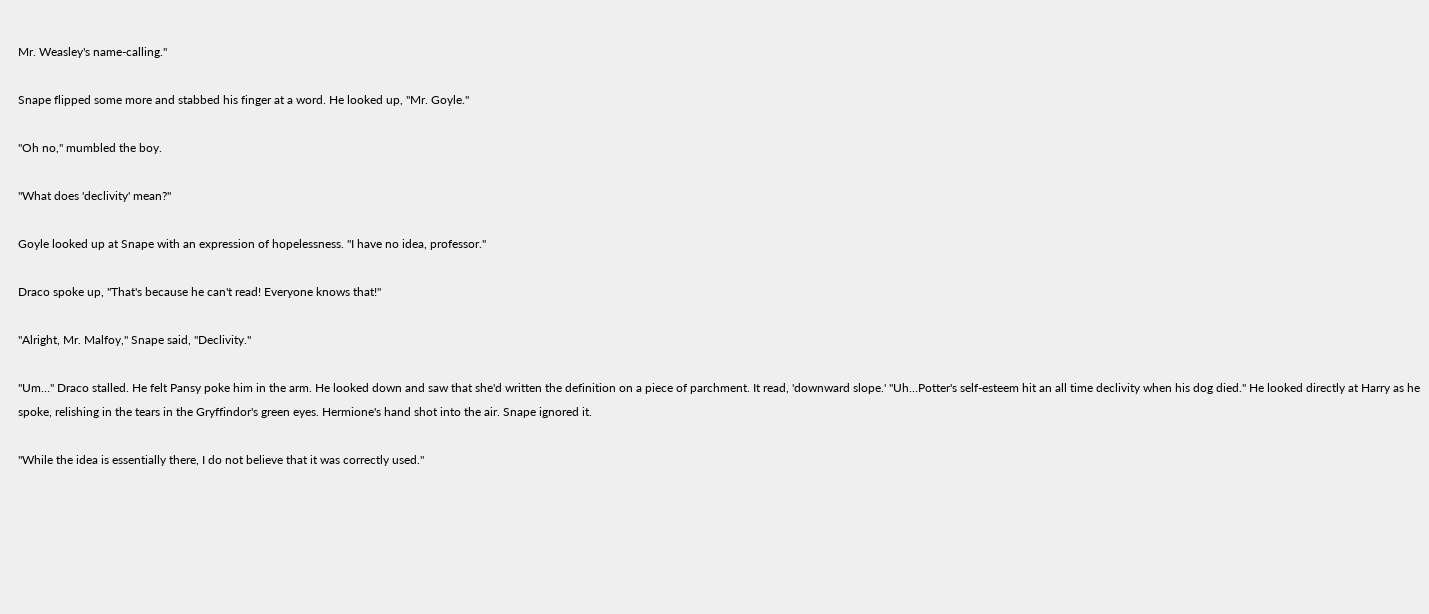Mr. Weasley's name-calling."

Snape flipped some more and stabbed his finger at a word. He looked up, "Mr. Goyle."

"Oh no," mumbled the boy.

"What does 'declivity' mean?"

Goyle looked up at Snape with an expression of hopelessness. "I have no idea, professor."

Draco spoke up, "That's because he can't read! Everyone knows that!"

"Alright, Mr. Malfoy," Snape said, "Declivity."

"Um…" Draco stalled. He felt Pansy poke him in the arm. He looked down and saw that she'd written the definition on a piece of parchment. It read, 'downward slope.' "Uh…Potter's self-esteem hit an all time declivity when his dog died." He looked directly at Harry as he spoke, relishing in the tears in the Gryffindor's green eyes. Hermione's hand shot into the air. Snape ignored it.

"While the idea is essentially there, I do not believe that it was correctly used."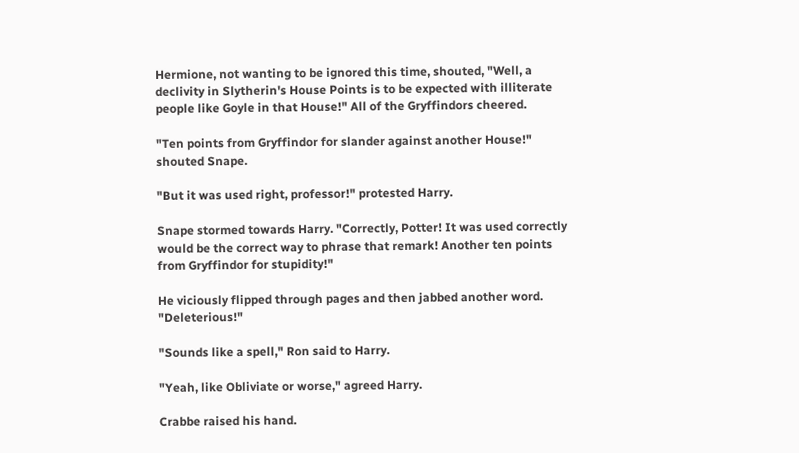Hermione, not wanting to be ignored this time, shouted, "Well, a declivity in Slytherin's House Points is to be expected with illiterate people like Goyle in that House!" All of the Gryffindors cheered.

"Ten points from Gryffindor for slander against another House!" shouted Snape.

"But it was used right, professor!" protested Harry.

Snape stormed towards Harry. "Correctly, Potter! It was used correctly would be the correct way to phrase that remark! Another ten points from Gryffindor for stupidity!"

He viciously flipped through pages and then jabbed another word. "Deleterious!"

"Sounds like a spell," Ron said to Harry.

"Yeah, like Obliviate or worse," agreed Harry.

Crabbe raised his hand.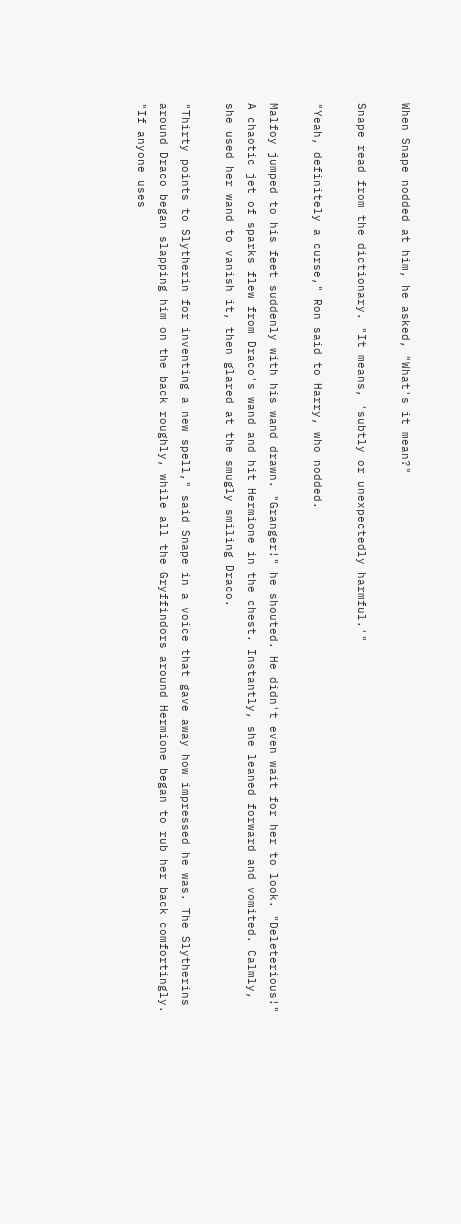When Snape nodded at him, he asked, "What's it mean?"

Snape read from the dictionary. "It means, 'subtly or unexpectedly harmful.'"

"Yeah, definitely a curse," Ron said to Harry, who nodded.

Malfoy jumped to his feet suddenly with his wand drawn. "Granger!" he shouted. He didn't even wait for her to look. "Deleterious!" A chaotic jet of sparks flew from Draco's wand and hit Hermione in the chest. Instantly, she leaned forward and vomited. Calmly, she used her wand to vanish it, then glared at the smugly smiling Draco.

"Thirty points to Slytherin for inventing a new spell," said Snape in a voice that gave away how impressed he was. The Slytherins around Draco began slapping him on the back roughly, while all the Gryffindors around Hermione began to rub her back comfortingly. "If anyone uses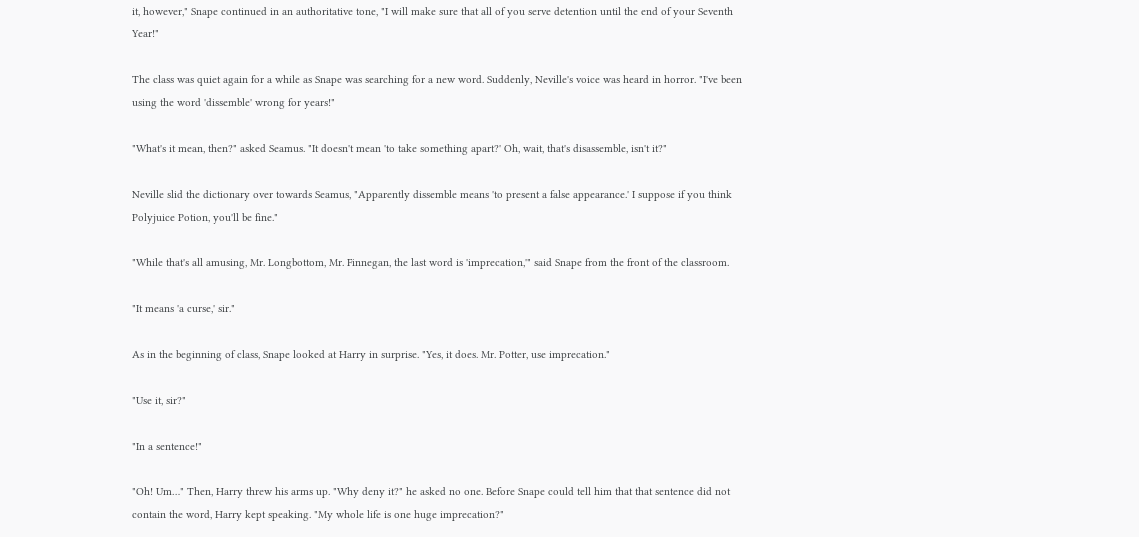it, however," Snape continued in an authoritative tone, "I will make sure that all of you serve detention until the end of your Seventh Year!"

The class was quiet again for a while as Snape was searching for a new word. Suddenly, Neville's voice was heard in horror. "I've been using the word 'dissemble' wrong for years!"

"What's it mean, then?" asked Seamus. "It doesn't mean 'to take something apart?' Oh, wait, that's disassemble, isn't it?"

Neville slid the dictionary over towards Seamus, "Apparently dissemble means 'to present a false appearance.' I suppose if you think Polyjuice Potion, you'll be fine."

"While that's all amusing, Mr. Longbottom, Mr. Finnegan, the last word is 'imprecation,'" said Snape from the front of the classroom.

"It means 'a curse,' sir."

As in the beginning of class, Snape looked at Harry in surprise. "Yes, it does. Mr. Potter, use imprecation."

"Use it, sir?"

"In a sentence!"

"Oh! Um…" Then, Harry threw his arms up. "Why deny it?" he asked no one. Before Snape could tell him that that sentence did not contain the word, Harry kept speaking. "My whole life is one huge imprecation?"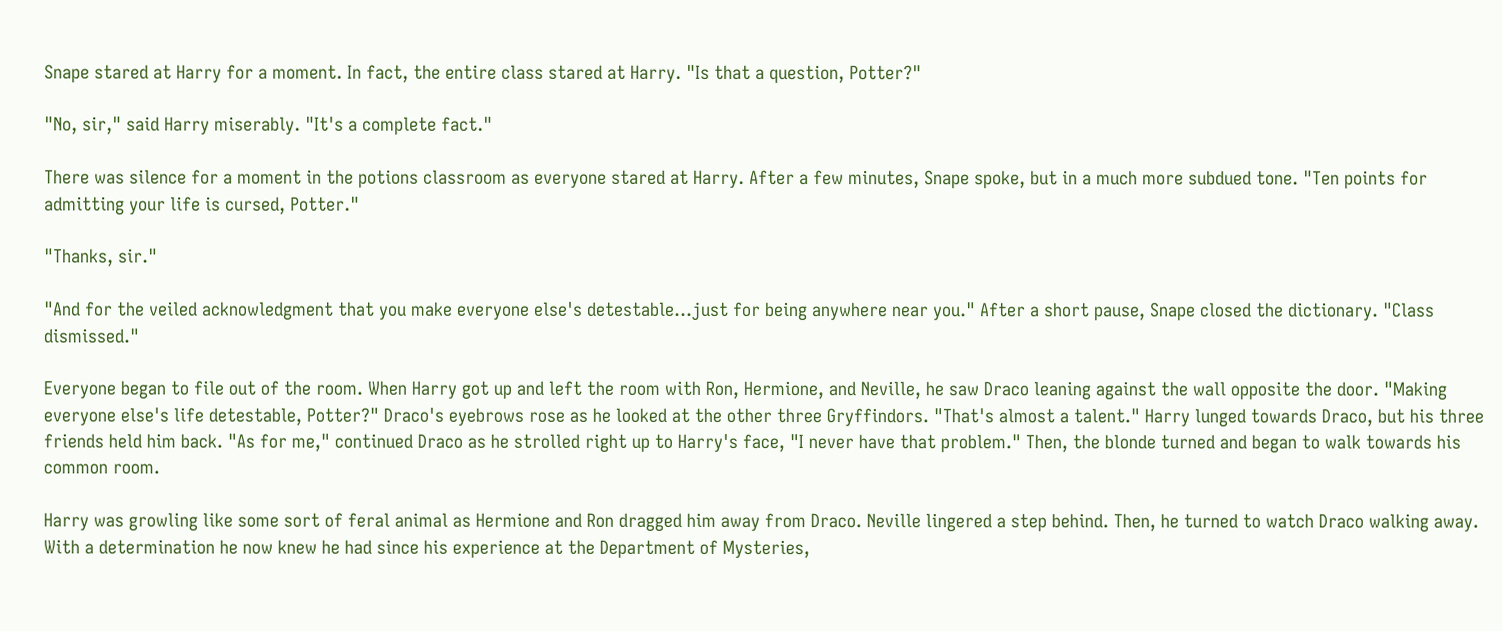Snape stared at Harry for a moment. In fact, the entire class stared at Harry. "Is that a question, Potter?"

"No, sir," said Harry miserably. "It's a complete fact."

There was silence for a moment in the potions classroom as everyone stared at Harry. After a few minutes, Snape spoke, but in a much more subdued tone. "Ten points for admitting your life is cursed, Potter."

"Thanks, sir."

"And for the veiled acknowledgment that you make everyone else's detestable…just for being anywhere near you." After a short pause, Snape closed the dictionary. "Class dismissed."

Everyone began to file out of the room. When Harry got up and left the room with Ron, Hermione, and Neville, he saw Draco leaning against the wall opposite the door. "Making everyone else's life detestable, Potter?" Draco's eyebrows rose as he looked at the other three Gryffindors. "That's almost a talent." Harry lunged towards Draco, but his three friends held him back. "As for me," continued Draco as he strolled right up to Harry's face, "I never have that problem." Then, the blonde turned and began to walk towards his common room.

Harry was growling like some sort of feral animal as Hermione and Ron dragged him away from Draco. Neville lingered a step behind. Then, he turned to watch Draco walking away. With a determination he now knew he had since his experience at the Department of Mysteries,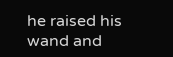he raised his wand and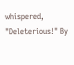whispered, "Deleterious!" By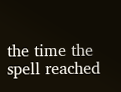the time the spell reached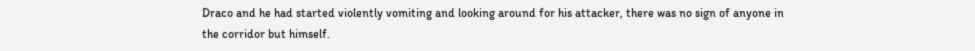Draco and he had started violently vomiting and looking around for his attacker, there was no sign of anyone in the corridor but himself.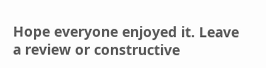Hope everyone enjoyed it. Leave a review or constructive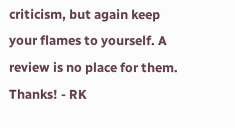criticism, but again keep your flames to yourself. A review is no place for them. Thanks! - RK